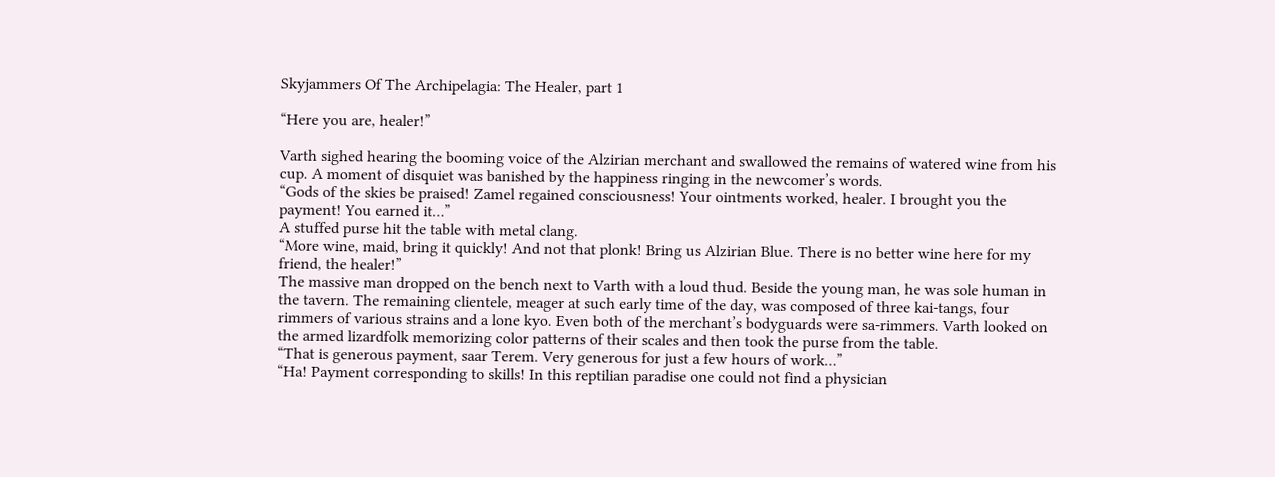Skyjammers Of The Archipelagia: The Healer, part 1

“Here you are, healer!”

Varth sighed hearing the booming voice of the Alzirian merchant and swallowed the remains of watered wine from his cup. A moment of disquiet was banished by the happiness ringing in the newcomer’s words.
“Gods of the skies be praised! Zamel regained consciousness! Your ointments worked, healer. I brought you the payment! You earned it…”
A stuffed purse hit the table with metal clang.
“More wine, maid, bring it quickly! And not that plonk! Bring us Alzirian Blue. There is no better wine here for my friend, the healer!”
The massive man dropped on the bench next to Varth with a loud thud. Beside the young man, he was sole human in the tavern. The remaining clientele, meager at such early time of the day, was composed of three kai-tangs, four rimmers of various strains and a lone kyo. Even both of the merchant’s bodyguards were sa-rimmers. Varth looked on the armed lizardfolk memorizing color patterns of their scales and then took the purse from the table.
“That is generous payment, saar Terem. Very generous for just a few hours of work…”
“Ha! Payment corresponding to skills! In this reptilian paradise one could not find a physician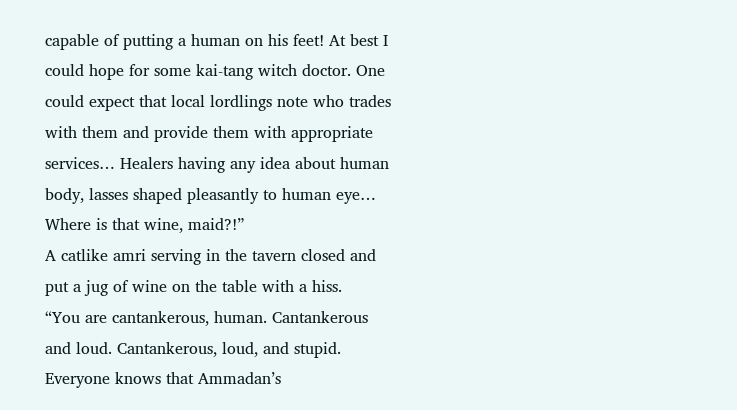capable of putting a human on his feet! At best I could hope for some kai-tang witch doctor. One could expect that local lordlings note who trades with them and provide them with appropriate services… Healers having any idea about human body, lasses shaped pleasantly to human eye… Where is that wine, maid?!”
A catlike amri serving in the tavern closed and put a jug of wine on the table with a hiss.
“You are cantankerous, human. Cantankerous and loud. Cantankerous, loud, and stupid. Everyone knows that Ammadan’s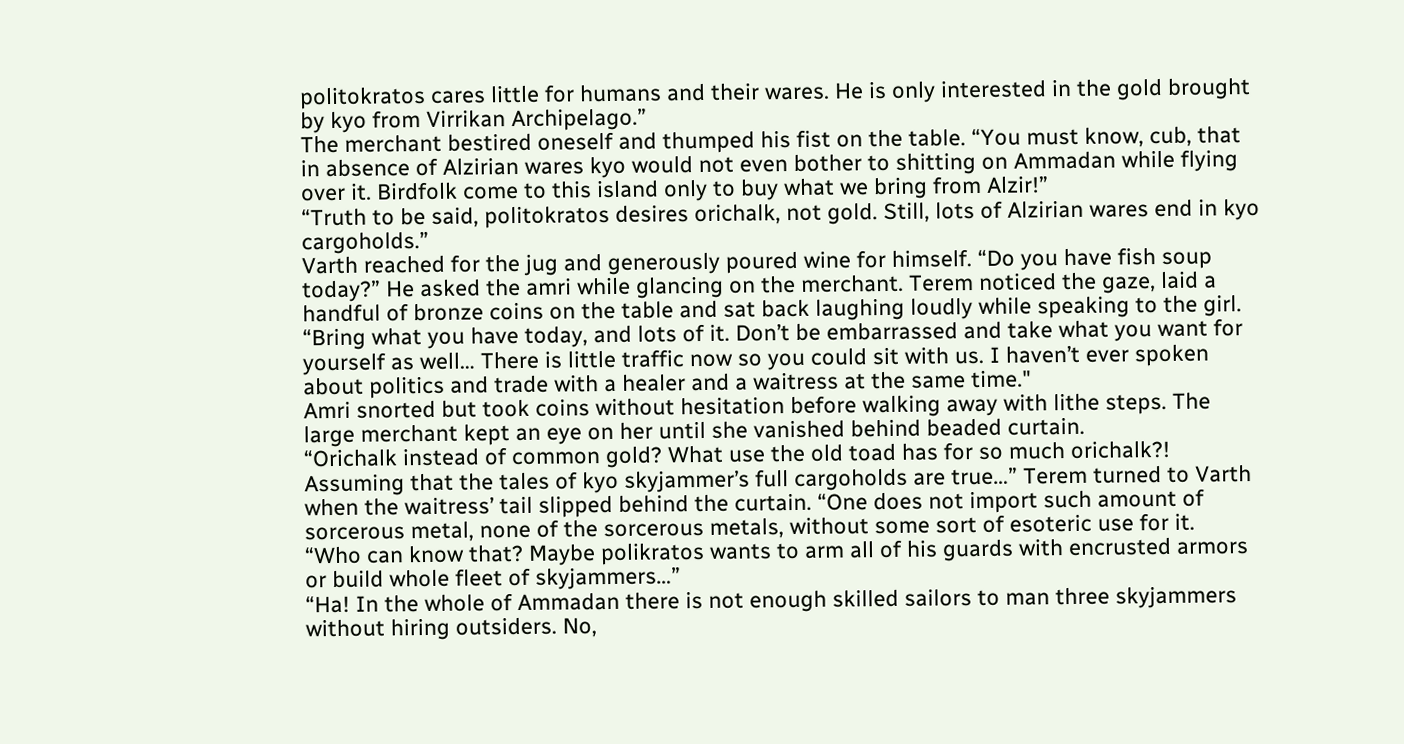politokratos cares little for humans and their wares. He is only interested in the gold brought by kyo from Virrikan Archipelago.”
The merchant bestired oneself and thumped his fist on the table. “You must know, cub, that in absence of Alzirian wares kyo would not even bother to shitting on Ammadan while flying over it. Birdfolk come to this island only to buy what we bring from Alzir!”
“Truth to be said, politokratos desires orichalk, not gold. Still, lots of Alzirian wares end in kyo cargoholds.”
Varth reached for the jug and generously poured wine for himself. “Do you have fish soup today?” He asked the amri while glancing on the merchant. Terem noticed the gaze, laid a handful of bronze coins on the table and sat back laughing loudly while speaking to the girl. “Bring what you have today, and lots of it. Don’t be embarrassed and take what you want for yourself as well… There is little traffic now so you could sit with us. I haven’t ever spoken about politics and trade with a healer and a waitress at the same time."
Amri snorted but took coins without hesitation before walking away with lithe steps. The large merchant kept an eye on her until she vanished behind beaded curtain.
“Orichalk instead of common gold? What use the old toad has for so much orichalk?! Assuming that the tales of kyo skyjammer’s full cargoholds are true…” Terem turned to Varth when the waitress’ tail slipped behind the curtain. “One does not import such amount of sorcerous metal, none of the sorcerous metals, without some sort of esoteric use for it.
“Who can know that? Maybe polikratos wants to arm all of his guards with encrusted armors or build whole fleet of skyjammers…”
“Ha! In the whole of Ammadan there is not enough skilled sailors to man three skyjammers without hiring outsiders. No,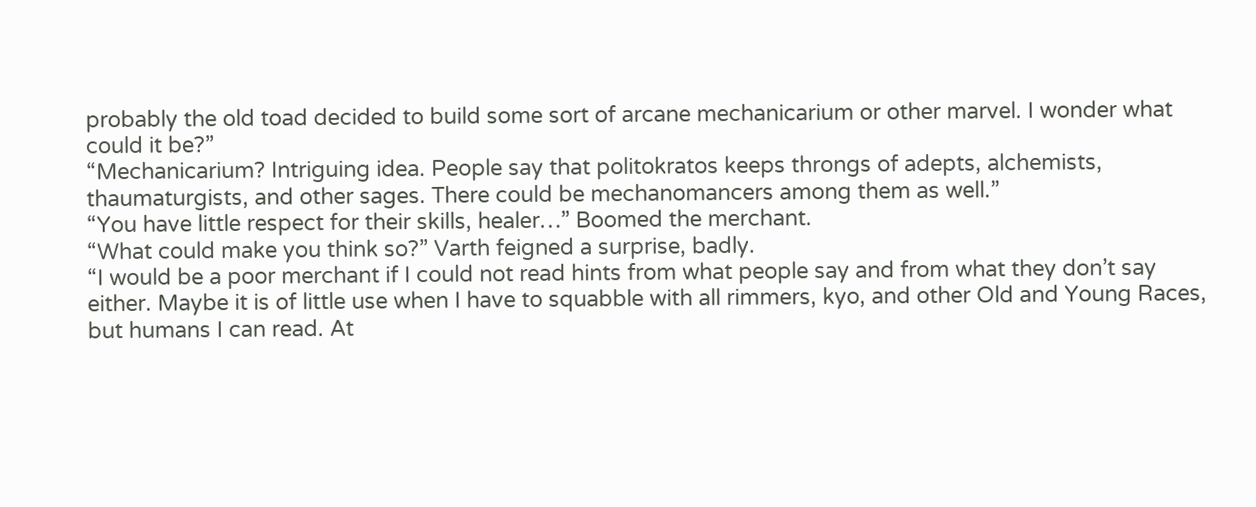probably the old toad decided to build some sort of arcane mechanicarium or other marvel. I wonder what could it be?”
“Mechanicarium? Intriguing idea. People say that politokratos keeps throngs of adepts, alchemists, thaumaturgists, and other sages. There could be mechanomancers among them as well.”
“You have little respect for their skills, healer…” Boomed the merchant.
“What could make you think so?” Varth feigned a surprise, badly.
“I would be a poor merchant if I could not read hints from what people say and from what they don’t say either. Maybe it is of little use when I have to squabble with all rimmers, kyo, and other Old and Young Races, but humans I can read. At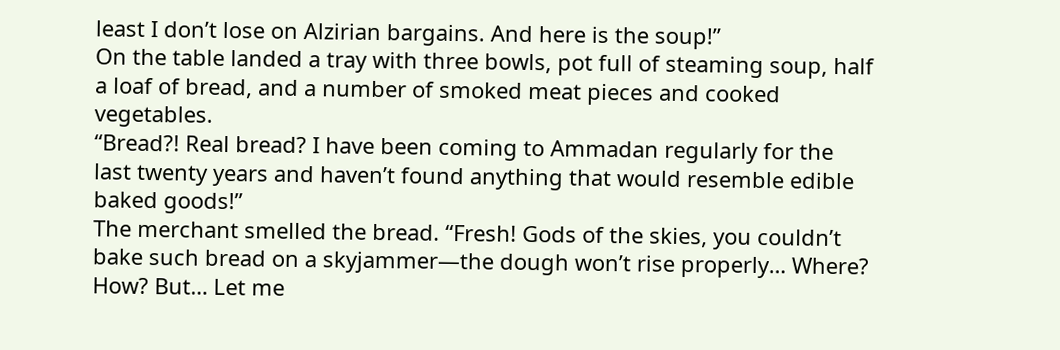least I don’t lose on Alzirian bargains. And here is the soup!”
On the table landed a tray with three bowls, pot full of steaming soup, half a loaf of bread, and a number of smoked meat pieces and cooked vegetables.
“Bread?! Real bread? I have been coming to Ammadan regularly for the last twenty years and haven’t found anything that would resemble edible baked goods!”
The merchant smelled the bread. “Fresh! Gods of the skies, you couldn’t bake such bread on a skyjammer—the dough won’t rise properly… Where? How? But… Let me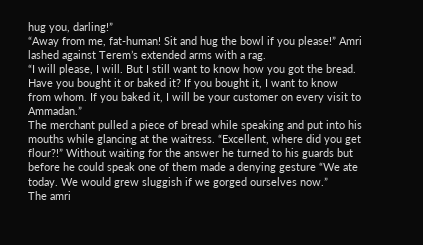hug you, darling!”
“Away from me, fat-human! Sit and hug the bowl if you please!” Amri lashed against Terem’s extended arms with a rag.
“I will please, I will. But I still want to know how you got the bread. Have you bought it or baked it? If you bought it, I want to know from whom. If you baked it, I will be your customer on every visit to Ammadan.”
The merchant pulled a piece of bread while speaking and put into his mouths while glancing at the waitress. “Excellent, where did you get flour?!” Without waiting for the answer he turned to his guards but before he could speak one of them made a denying gesture “We ate today. We would grew sluggish if we gorged ourselves now.”
The amri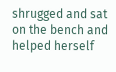shrugged and sat on the bench and helped herself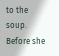to the soup. Before she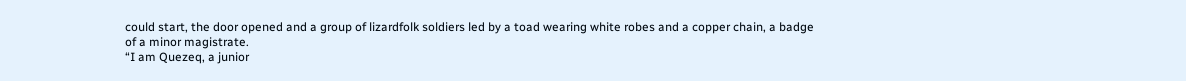could start, the door opened and a group of lizardfolk soldiers led by a toad wearing white robes and a copper chain, a badge of a minor magistrate.
“I am Quezeq, a junior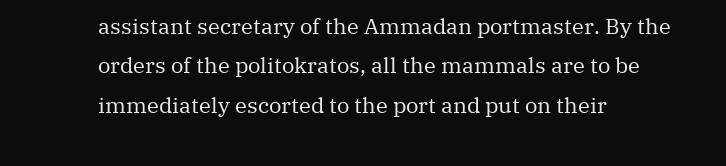assistant secretary of the Ammadan portmaster. By the orders of the politokratos, all the mammals are to be immediately escorted to the port and put on their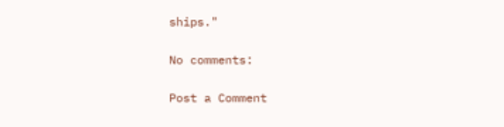ships."

No comments:

Post a Comment